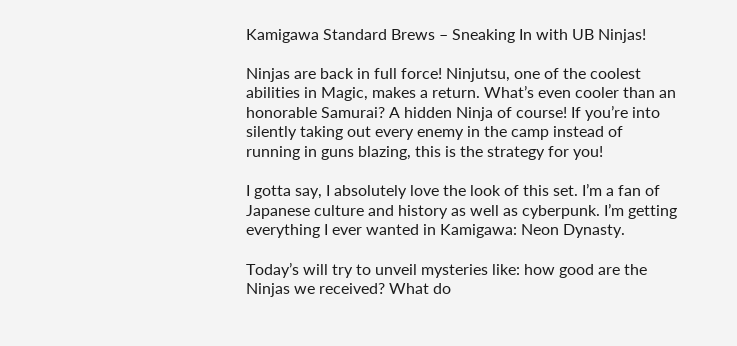Kamigawa Standard Brews – Sneaking In with UB Ninjas!

Ninjas are back in full force! Ninjutsu, one of the coolest abilities in Magic, makes a return. What’s even cooler than an honorable Samurai? A hidden Ninja of course! If you’re into silently taking out every enemy in the camp instead of running in guns blazing, this is the strategy for you!

I gotta say, I absolutely love the look of this set. I’m a fan of Japanese culture and history as well as cyberpunk. I’m getting everything I ever wanted in Kamigawa: Neon Dynasty.

Today’s will try to unveil mysteries like: how good are the Ninjas we received? What do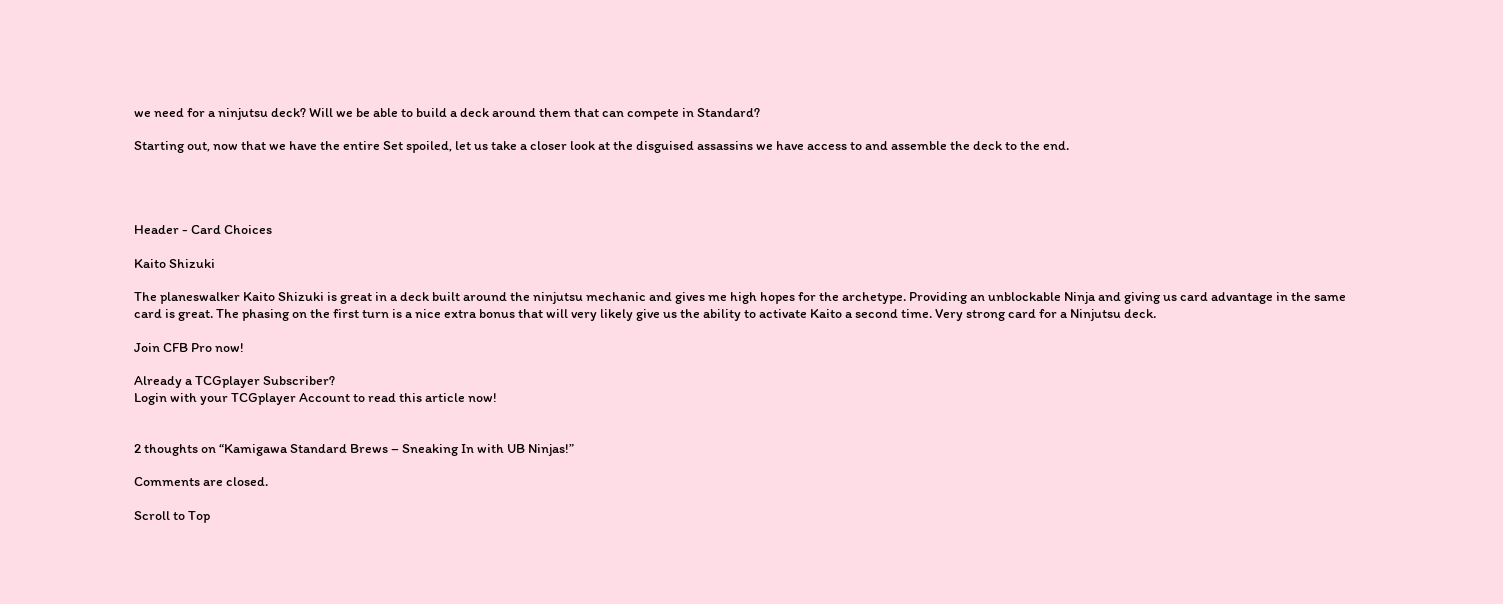we need for a ninjutsu deck? Will we be able to build a deck around them that can compete in Standard?

Starting out, now that we have the entire Set spoiled, let us take a closer look at the disguised assassins we have access to and assemble the deck to the end.




Header - Card Choices

Kaito Shizuki

The planeswalker Kaito Shizuki is great in a deck built around the ninjutsu mechanic and gives me high hopes for the archetype. Providing an unblockable Ninja and giving us card advantage in the same card is great. The phasing on the first turn is a nice extra bonus that will very likely give us the ability to activate Kaito a second time. Very strong card for a Ninjutsu deck.

Join CFB Pro now!

Already a TCGplayer Subscriber?
Login with your TCGplayer Account to read this article now!


2 thoughts on “Kamigawa Standard Brews – Sneaking In with UB Ninjas!”

Comments are closed.

Scroll to Top